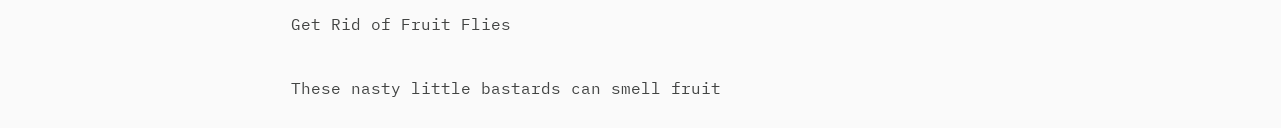Get Rid of Fruit Flies

These nasty little bastards can smell fruit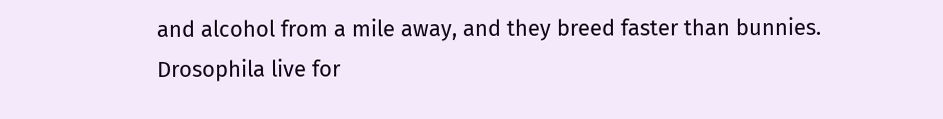and alcohol from a mile away, and they breed faster than bunnies. Drosophila live for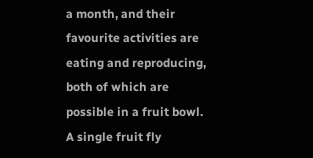a month, and their favourite activities are eating and reproducing, both of which are possible in a fruit bowl. A single fruit fly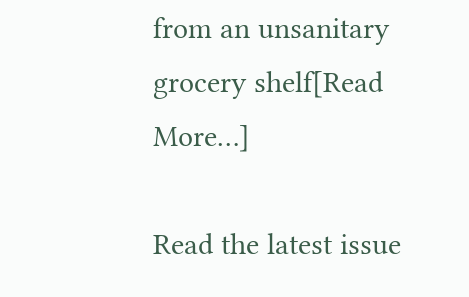from an unsanitary grocery shelf[Read More…]

Read the latest issue